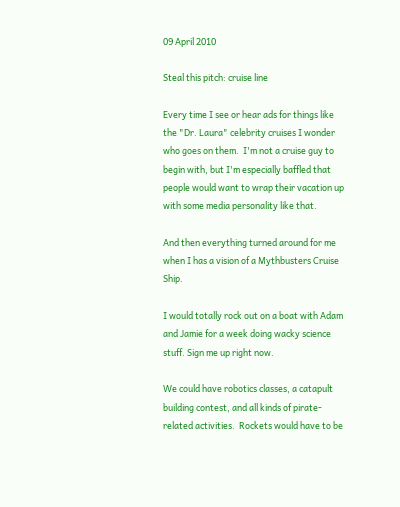09 April 2010

Steal this pitch: cruise line

Every time I see or hear ads for things like the "Dr. Laura" celebrity cruises I wonder who goes on them.  I'm not a cruise guy to begin with, but I'm especially baffled that people would want to wrap their vacation up with some media personality like that.

And then everything turned around for me when I has a vision of a Mythbusters Cruise Ship.

I would totally rock out on a boat with Adam and Jamie for a week doing wacky science stuff. Sign me up right now.

We could have robotics classes, a catapult building contest, and all kinds of pirate-related activities.  Rockets would have to be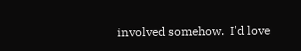involved somehow.  I'd love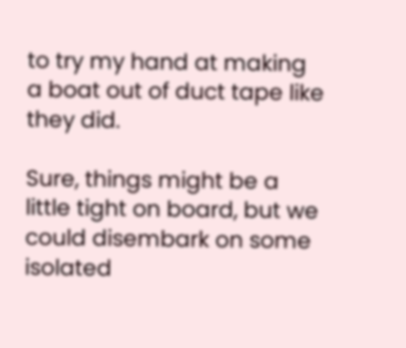to try my hand at making a boat out of duct tape like they did.

Sure, things might be a little tight on board, but we could disembark on some isolated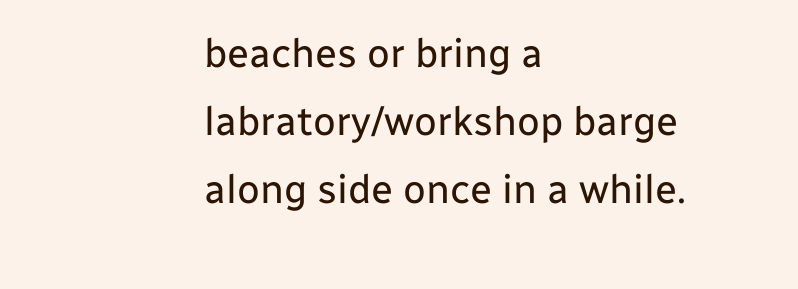beaches or bring a labratory/workshop barge along side once in a while.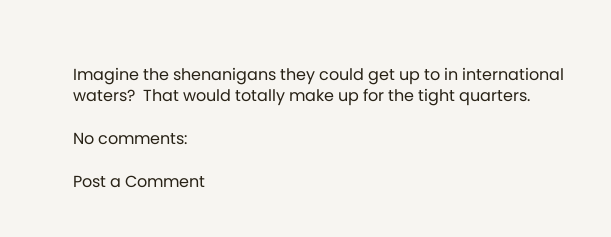Imagine the shenanigans they could get up to in international waters?  That would totally make up for the tight quarters.

No comments:

Post a Comment